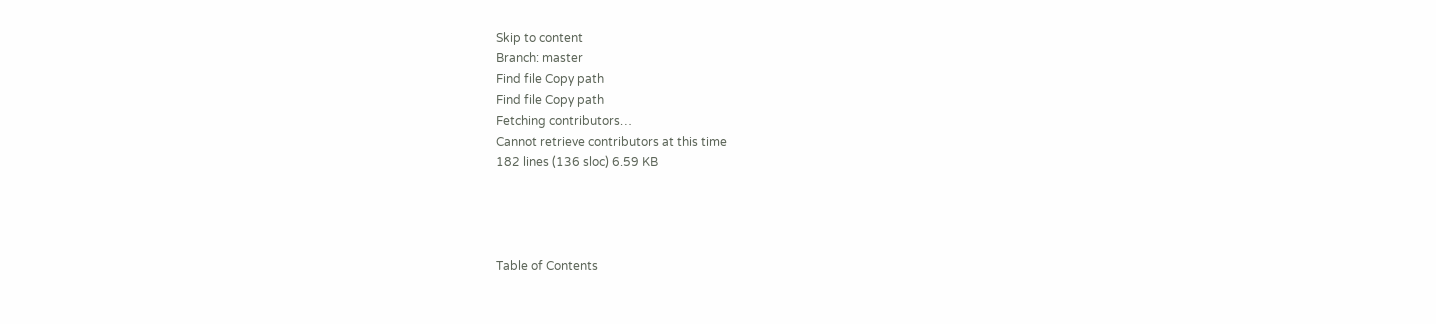Skip to content
Branch: master
Find file Copy path
Find file Copy path
Fetching contributors…
Cannot retrieve contributors at this time
182 lines (136 sloc) 6.59 KB




Table of Contents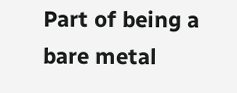Part of being a bare metal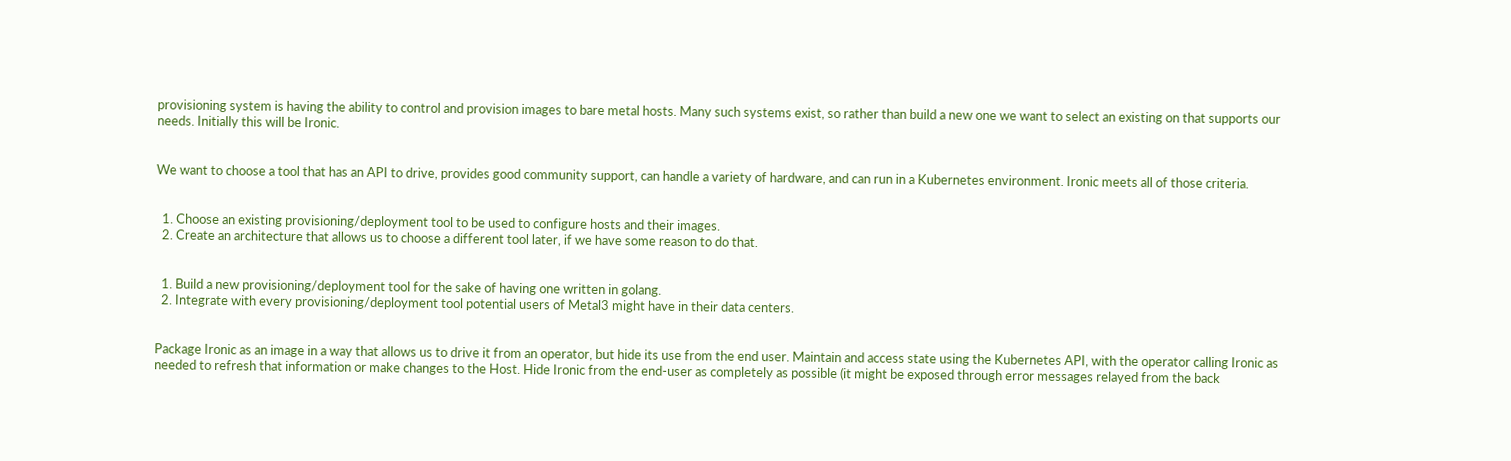provisioning system is having the ability to control and provision images to bare metal hosts. Many such systems exist, so rather than build a new one we want to select an existing on that supports our needs. Initially this will be Ironic.


We want to choose a tool that has an API to drive, provides good community support, can handle a variety of hardware, and can run in a Kubernetes environment. Ironic meets all of those criteria.


  1. Choose an existing provisioning/deployment tool to be used to configure hosts and their images.
  2. Create an architecture that allows us to choose a different tool later, if we have some reason to do that.


  1. Build a new provisioning/deployment tool for the sake of having one written in golang.
  2. Integrate with every provisioning/deployment tool potential users of Metal3 might have in their data centers.


Package Ironic as an image in a way that allows us to drive it from an operator, but hide its use from the end user. Maintain and access state using the Kubernetes API, with the operator calling Ironic as needed to refresh that information or make changes to the Host. Hide Ironic from the end-user as completely as possible (it might be exposed through error messages relayed from the back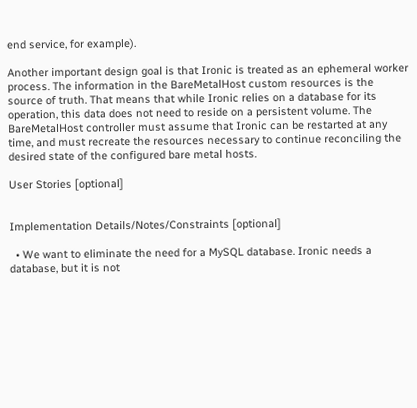end service, for example).

Another important design goal is that Ironic is treated as an ephemeral worker process. The information in the BareMetalHost custom resources is the source of truth. That means that while Ironic relies on a database for its operation, this data does not need to reside on a persistent volume. The BareMetalHost controller must assume that Ironic can be restarted at any time, and must recreate the resources necessary to continue reconciling the desired state of the configured bare metal hosts.

User Stories [optional]


Implementation Details/Notes/Constraints [optional]

  • We want to eliminate the need for a MySQL database. Ironic needs a database, but it is not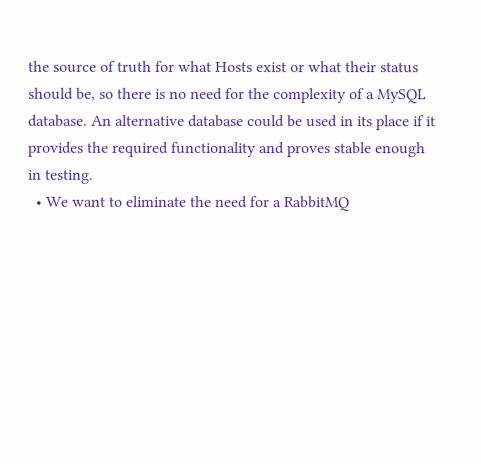the source of truth for what Hosts exist or what their status should be, so there is no need for the complexity of a MySQL database. An alternative database could be used in its place if it provides the required functionality and proves stable enough in testing.
  • We want to eliminate the need for a RabbitMQ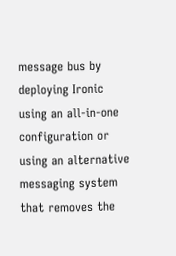message bus by deploying Ironic using an all-in-one configuration or using an alternative messaging system that removes the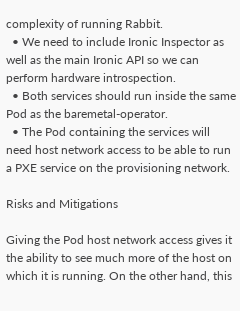complexity of running Rabbit.
  • We need to include Ironic Inspector as well as the main Ironic API so we can perform hardware introspection.
  • Both services should run inside the same Pod as the baremetal-operator.
  • The Pod containing the services will need host network access to be able to run a PXE service on the provisioning network.

Risks and Mitigations

Giving the Pod host network access gives it the ability to see much more of the host on which it is running. On the other hand, this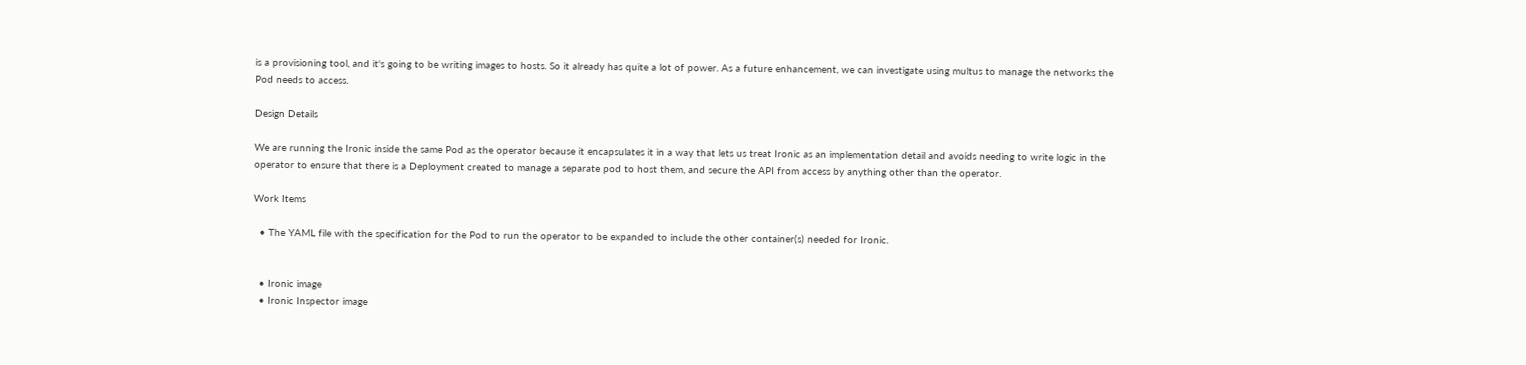is a provisioning tool, and it's going to be writing images to hosts. So it already has quite a lot of power. As a future enhancement, we can investigate using multus to manage the networks the Pod needs to access.

Design Details

We are running the Ironic inside the same Pod as the operator because it encapsulates it in a way that lets us treat Ironic as an implementation detail and avoids needing to write logic in the operator to ensure that there is a Deployment created to manage a separate pod to host them, and secure the API from access by anything other than the operator.

Work Items

  • The YAML file with the specification for the Pod to run the operator to be expanded to include the other container(s) needed for Ironic.


  • Ironic image
  • Ironic Inspector image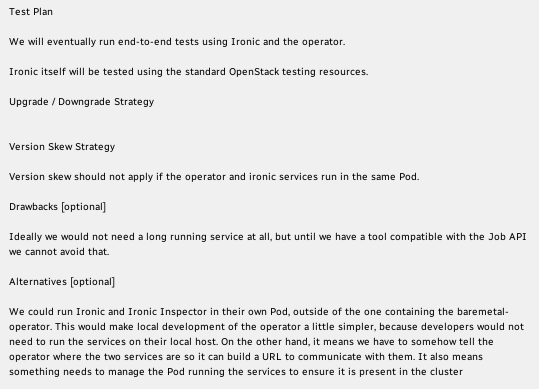Test Plan

We will eventually run end-to-end tests using Ironic and the operator.

Ironic itself will be tested using the standard OpenStack testing resources.

Upgrade / Downgrade Strategy


Version Skew Strategy

Version skew should not apply if the operator and ironic services run in the same Pod.

Drawbacks [optional]

Ideally we would not need a long running service at all, but until we have a tool compatible with the Job API we cannot avoid that.

Alternatives [optional]

We could run Ironic and Ironic Inspector in their own Pod, outside of the one containing the baremetal-operator. This would make local development of the operator a little simpler, because developers would not need to run the services on their local host. On the other hand, it means we have to somehow tell the operator where the two services are so it can build a URL to communicate with them. It also means something needs to manage the Pod running the services to ensure it is present in the cluster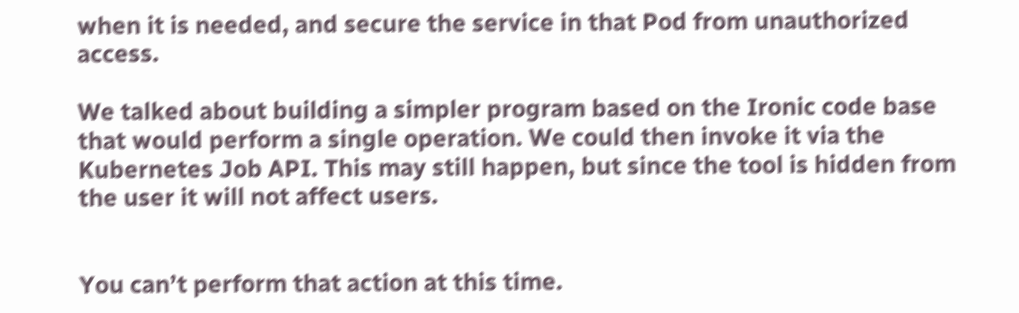when it is needed, and secure the service in that Pod from unauthorized access.

We talked about building a simpler program based on the Ironic code base that would perform a single operation. We could then invoke it via the Kubernetes Job API. This may still happen, but since the tool is hidden from the user it will not affect users.


You can’t perform that action at this time.